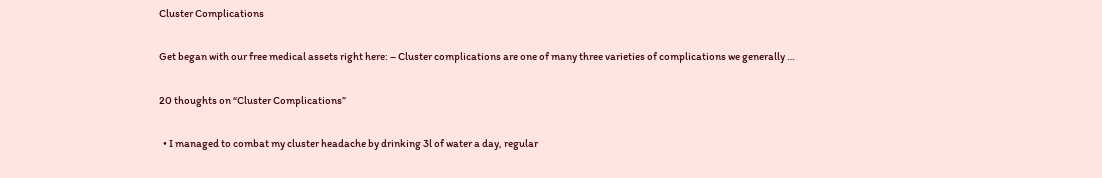Cluster Complications

Get began with our free medical assets right here: – Cluster complications are one of many three varieties of complications we generally …

20 thoughts on “Cluster Complications”

  • I managed to combat my cluster headache by drinking 3l of water a day, regular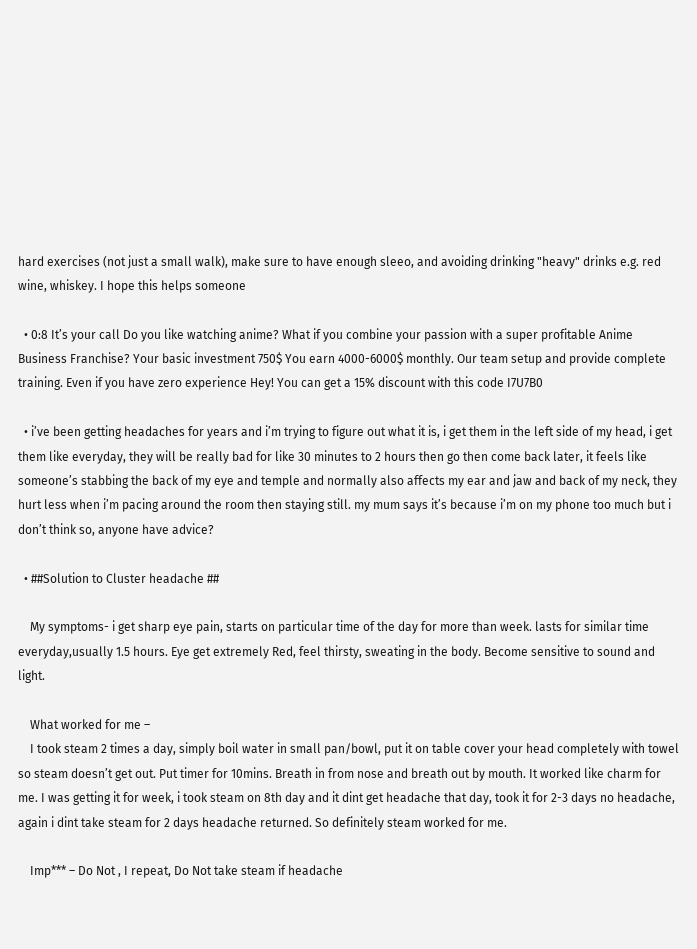hard exercises (not just a small walk), make sure to have enough sleeo, and avoiding drinking "heavy" drinks e.g. red wine, whiskey. I hope this helps someone

  • 0:8 It’s your call Do you like watching anime? What if you combine your passion with a super profitable Anime Business Franchise? Your basic investment 750$ You earn 4000-6000$ monthly. Our team setup and provide complete training. Even if you have zero experience Hey! You can get a 15% discount with this code I7U7B0

  • i’ve been getting headaches for years and i’m trying to figure out what it is, i get them in the left side of my head, i get them like everyday, they will be really bad for like 30 minutes to 2 hours then go then come back later, it feels like someone’s stabbing the back of my eye and temple and normally also affects my ear and jaw and back of my neck, they hurt less when i’m pacing around the room then staying still. my mum says it’s because i’m on my phone too much but i don’t think so, anyone have advice?

  • ##Solution to Cluster headache ##

    My symptoms- i get sharp eye pain, starts on particular time of the day for more than week. lasts for similar time everyday,usually 1.5 hours. Eye get extremely Red, feel thirsty, sweating in the body. Become sensitive to sound and light.

    What worked for me –
    I took steam 2 times a day, simply boil water in small pan/bowl, put it on table cover your head completely with towel so steam doesn’t get out. Put timer for 10mins. Breath in from nose and breath out by mouth. It worked like charm for me. I was getting it for week, i took steam on 8th day and it dint get headache that day, took it for 2-3 days no headache, again i dint take steam for 2 days headache returned. So definitely steam worked for me.

    Imp*** – Do Not , I repeat, Do Not take steam if headache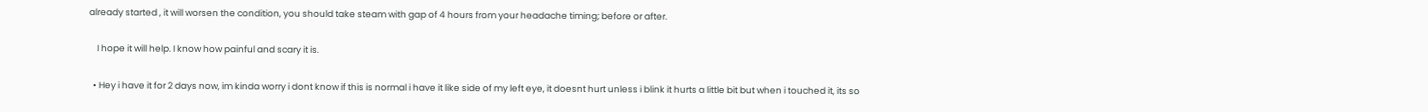already started , it will worsen the condition, you should take steam with gap of 4 hours from your headache timing; before or after.

    I hope it will help. I know how painful and scary it is.

  • Hey i have it for 2 days now, im kinda worry i dont know if this is normal i have it like side of my left eye, it doesnt hurt unless i blink it hurts a little bit but when i touched it, its so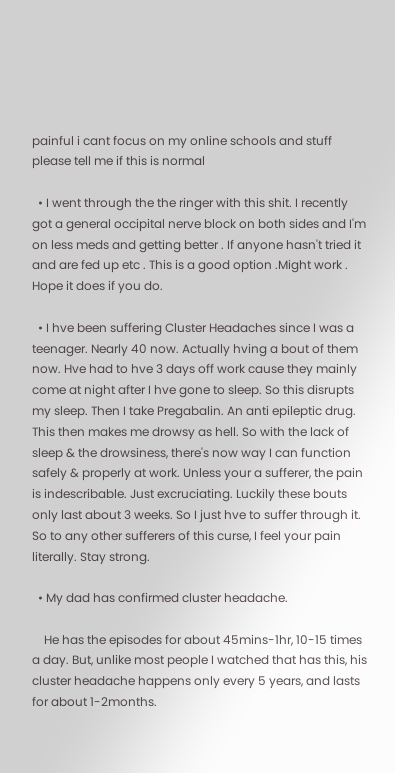painful i cant focus on my online schools and stuff please tell me if this is normal

  • I went through the the ringer with this shit. I recently got a general occipital nerve block on both sides and I'm on less meds and getting better . If anyone hasn't tried it and are fed up etc . This is a good option .Might work . Hope it does if you do.

  • I hve been suffering Cluster Headaches since I was a teenager. Nearly 40 now. Actually hving a bout of them now. Hve had to hve 3 days off work cause they mainly come at night after I hve gone to sleep. So this disrupts my sleep. Then I take Pregabalin. An anti epileptic drug. This then makes me drowsy as hell. So with the lack of sleep & the drowsiness, there's now way I can function safely & properly at work. Unless your a sufferer, the pain is indescribable. Just excruciating. Luckily these bouts only last about 3 weeks. So I just hve to suffer through it. So to any other sufferers of this curse, I feel your pain literally. Stay strong.

  • My dad has confirmed cluster headache.

    He has the episodes for about 45mins-1hr, 10-15 times a day. But, unlike most people I watched that has this, his cluster headache happens only every 5 years, and lasts for about 1-2months.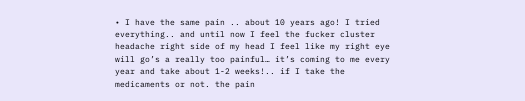• I have the same pain .. about 10 years ago! I tried everything.. and until now I feel the fucker cluster headache right side of my head I feel like my right eye will go’s a really too painful… it’s coming to me every year and take about 1-2 weeks!.. if I take the medicaments or not. the pain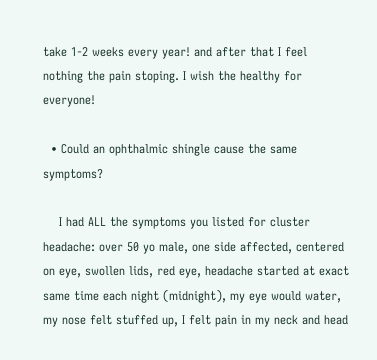take 1-2 weeks every year! and after that I feel nothing the pain stoping. I wish the healthy for everyone!

  • Could an ophthalmic shingle cause the same symptoms?

    I had ALL the symptoms you listed for cluster headache: over 50 yo male, one side affected, centered on eye, swollen lids, red eye, headache started at exact same time each night (midnight), my eye would water, my nose felt stuffed up, I felt pain in my neck and head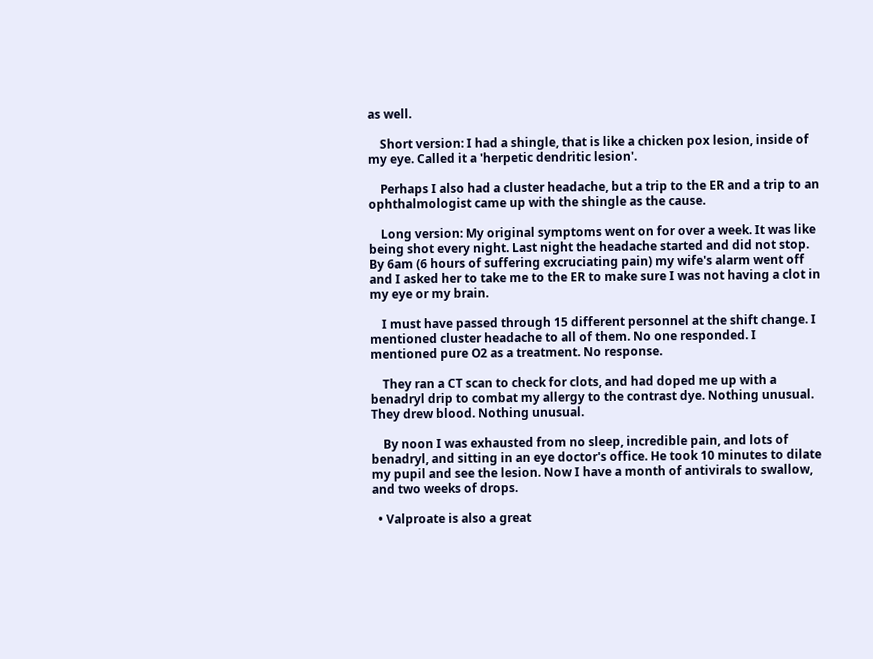as well.

    Short version: I had a shingle, that is like a chicken pox lesion, inside of my eye. Called it a 'herpetic dendritic lesion'.

    Perhaps I also had a cluster headache, but a trip to the ER and a trip to an ophthalmologist came up with the shingle as the cause.

    Long version: My original symptoms went on for over a week. It was like being shot every night. Last night the headache started and did not stop. By 6am (6 hours of suffering excruciating pain) my wife's alarm went off and I asked her to take me to the ER to make sure I was not having a clot in my eye or my brain.

    I must have passed through 15 different personnel at the shift change. I mentioned cluster headache to all of them. No one responded. I mentioned pure O2 as a treatment. No response.

    They ran a CT scan to check for clots, and had doped me up with a benadryl drip to combat my allergy to the contrast dye. Nothing unusual. They drew blood. Nothing unusual.

    By noon I was exhausted from no sleep, incredible pain, and lots of benadryl, and sitting in an eye doctor's office. He took 10 minutes to dilate my pupil and see the lesion. Now I have a month of antivirals to swallow, and two weeks of drops.

  • Valproate is also a great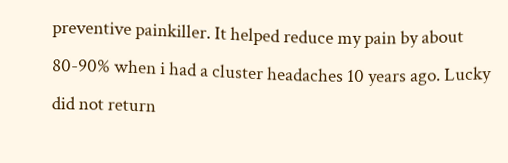preventive painkiller. It helped reduce my pain by about 80-90% when i had a cluster headaches 10 years ago. Lucky did not return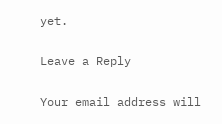yet.

Leave a Reply

Your email address will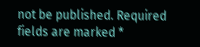not be published. Required fields are marked *